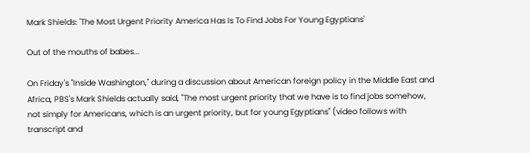Mark Shields: 'The Most Urgent Priority America Has Is To Find Jobs For Young Egyptians'

Out of the mouths of babes...

On Friday's "Inside Washington," during a discussion about American foreign policy in the Middle East and Africa, PBS's Mark Shields actually said, "The most urgent priority that we have is to find jobs somehow, not simply for Americans, which is an urgent priority, but for young Egyptians" (video follows with transcript and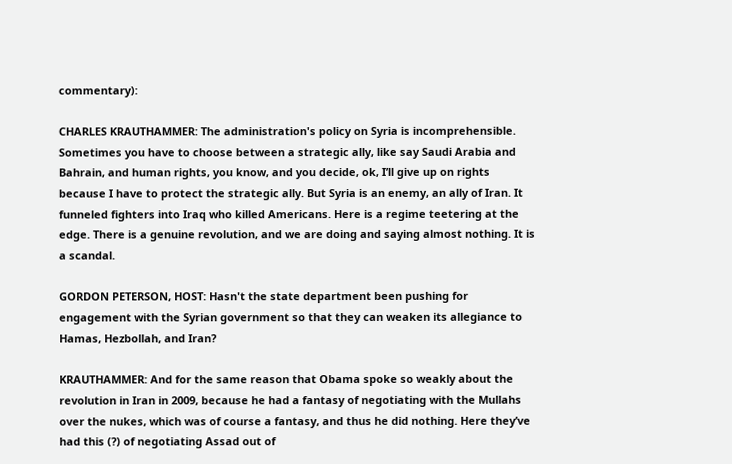commentary):

CHARLES KRAUTHAMMER: The administration's policy on Syria is incomprehensible. Sometimes you have to choose between a strategic ally, like say Saudi Arabia and Bahrain, and human rights, you know, and you decide, ok, I’ll give up on rights because I have to protect the strategic ally. But Syria is an enemy, an ally of Iran. It funneled fighters into Iraq who killed Americans. Here is a regime teetering at the edge. There is a genuine revolution, and we are doing and saying almost nothing. It is a scandal.

GORDON PETERSON, HOST: Hasn't the state department been pushing for engagement with the Syrian government so that they can weaken its allegiance to Hamas, Hezbollah, and Iran?

KRAUTHAMMER: And for the same reason that Obama spoke so weakly about the revolution in Iran in 2009, because he had a fantasy of negotiating with the Mullahs over the nukes, which was of course a fantasy, and thus he did nothing. Here they’ve had this (?) of negotiating Assad out of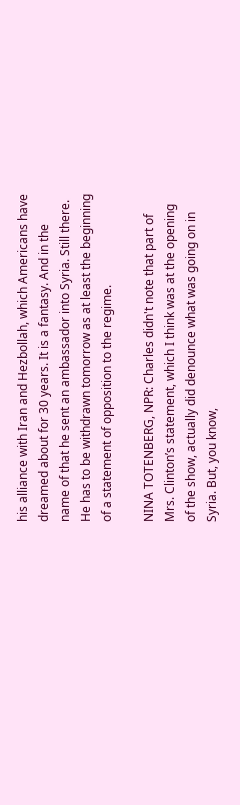his alliance with Iran and Hezbollah, which Americans have dreamed about for 30 years. It is a fantasy. And in the name of that he sent an ambassador into Syria. Still there. He has to be withdrawn tomorrow as at least the beginning of a statement of opposition to the regime.

NINA TOTENBERG, NPR: Charles didn't note that part of Mrs. Clinton’s statement, which I think was at the opening of the show, actually did denounce what was going on in Syria. But, you know,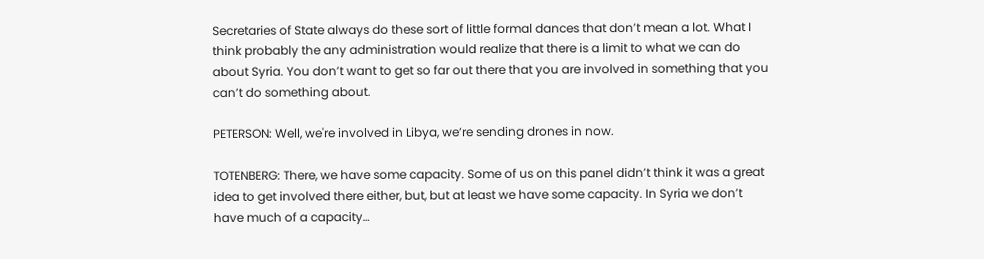Secretaries of State always do these sort of little formal dances that don’t mean a lot. What I think probably the any administration would realize that there is a limit to what we can do about Syria. You don’t want to get so far out there that you are involved in something that you can’t do something about.

PETERSON: Well, we're involved in Libya, we’re sending drones in now.

TOTENBERG: There, we have some capacity. Some of us on this panel didn’t think it was a great idea to get involved there either, but, but at least we have some capacity. In Syria we don’t have much of a capacity…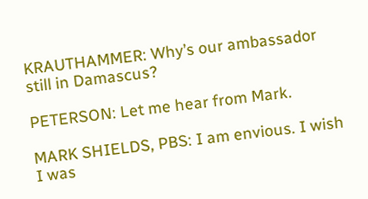KRAUTHAMMER: Why’s our ambassador still in Damascus?

PETERSON: Let me hear from Mark.

MARK SHIELDS, PBS: I am envious. I wish I was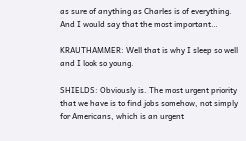as sure of anything as Charles is of everything. And I would say that the most important…

KRAUTHAMMER: Well that is why I sleep so well and I look so young.

SHIELDS: Obviously is. The most urgent priority that we have is to find jobs somehow, not simply for Americans, which is an urgent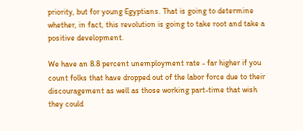priority, but for young Egyptians. That is going to determine whether, in fact, this revolution is going to take root and take a positive development.

We have an 8.8 percent unemployment rate - far higher if you count folks that have dropped out of the labor force due to their discouragement as well as those working part-time that wish they could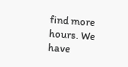find more hours. We have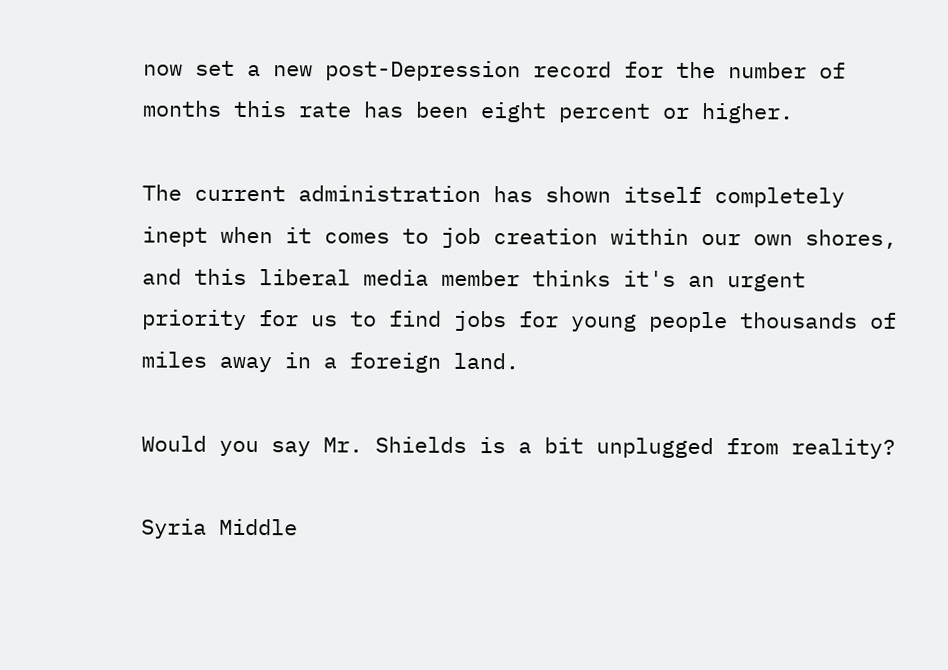now set a new post-Depression record for the number of months this rate has been eight percent or higher.

The current administration has shown itself completely inept when it comes to job creation within our own shores, and this liberal media member thinks it's an urgent priority for us to find jobs for young people thousands of miles away in a foreign land.

Would you say Mr. Shields is a bit unplugged from reality?

Syria Middle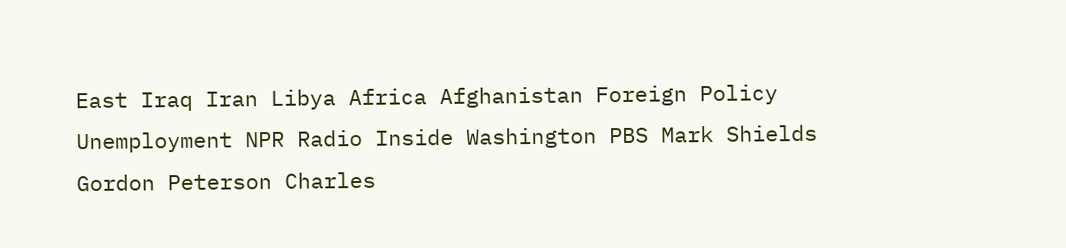East Iraq Iran Libya Africa Afghanistan Foreign Policy Unemployment NPR Radio Inside Washington PBS Mark Shields Gordon Peterson Charles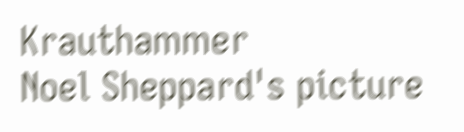Krauthammer
Noel Sheppard's picture